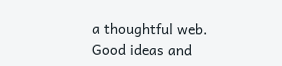a thoughtful web.
Good ideas and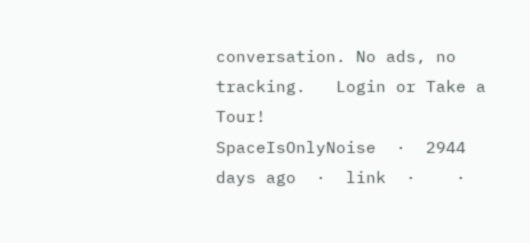conversation. No ads, no tracking.   Login or Take a Tour!
SpaceIsOnlyNoise  ·  2944 days ago  ·  link  ·    ·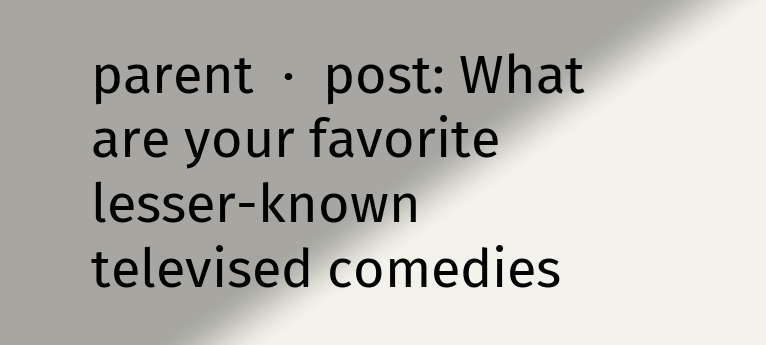parent  ·  post: What are your favorite lesser-known televised comedies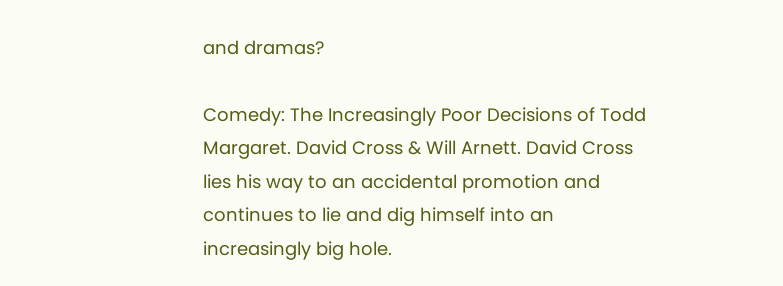and dramas?

Comedy: The Increasingly Poor Decisions of Todd Margaret. David Cross & Will Arnett. David Cross lies his way to an accidental promotion and continues to lie and dig himself into an increasingly big hole.